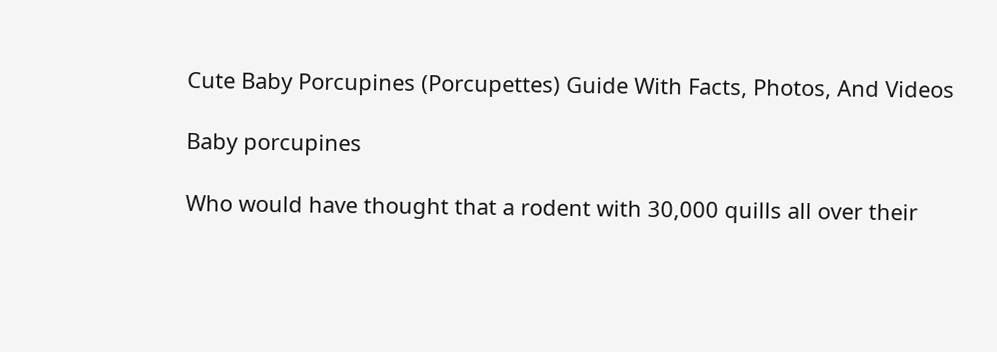Cute Baby Porcupines (Porcupettes) Guide With Facts, Photos, And Videos

Baby porcupines

Who would have thought that a rodent with 30,000 quills all over their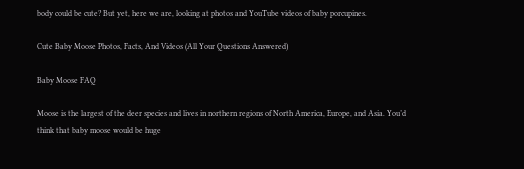body could be cute? But yet, here we are, looking at photos and YouTube videos of baby porcupines.

Cute Baby Moose Photos, Facts, And Videos (All Your Questions Answered)

Baby Moose FAQ

Moose is the largest of the deer species and lives in northern regions of North America, Europe, and Asia. You’d think that baby moose would be huge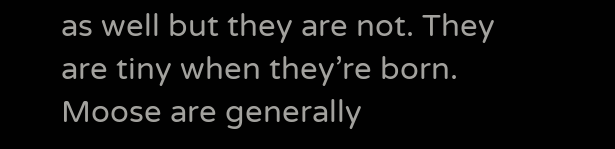as well but they are not. They are tiny when they’re born. Moose are generally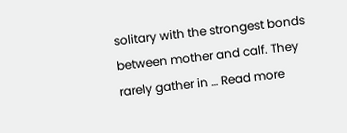solitary with the strongest bonds between mother and calf. They rarely gather in … Read more